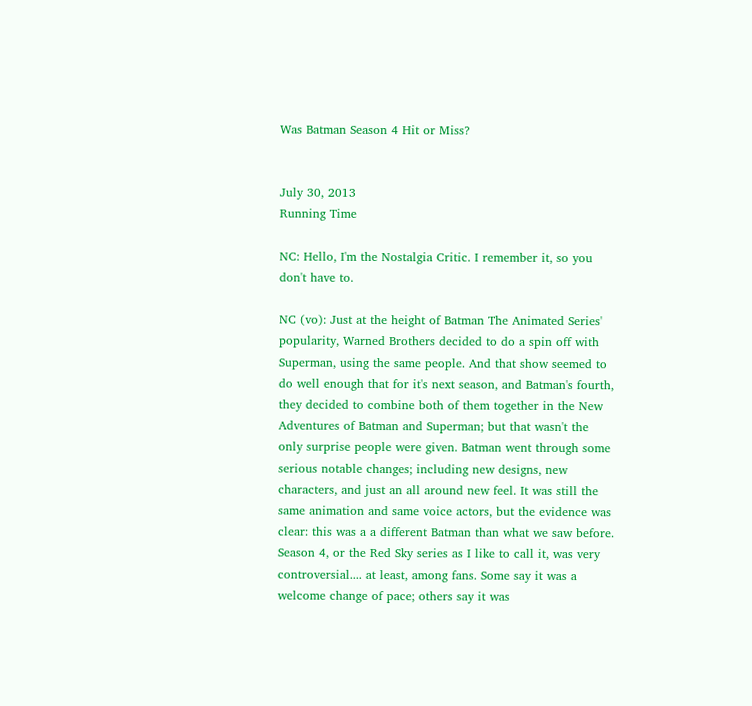Was Batman Season 4 Hit or Miss?


July 30, 2013
Running Time

NC: Hello, I'm the Nostalgia Critic. I remember it, so you don't have to.

NC (vo): Just at the height of Batman The Animated Series' popularity, Warned Brothers decided to do a spin off with Superman, using the same people. And that show seemed to do well enough that for it's next season, and Batman's fourth, they decided to combine both of them together in the New Adventures of Batman and Superman; but that wasn't the only surprise people were given. Batman went through some serious notable changes; including new designs, new characters, and just an all around new feel. It was still the same animation and same voice actors, but the evidence was clear: this was a a different Batman than what we saw before. Season 4, or the Red Sky series as I like to call it, was very controversial.... at least, among fans. Some say it was a welcome change of pace; others say it was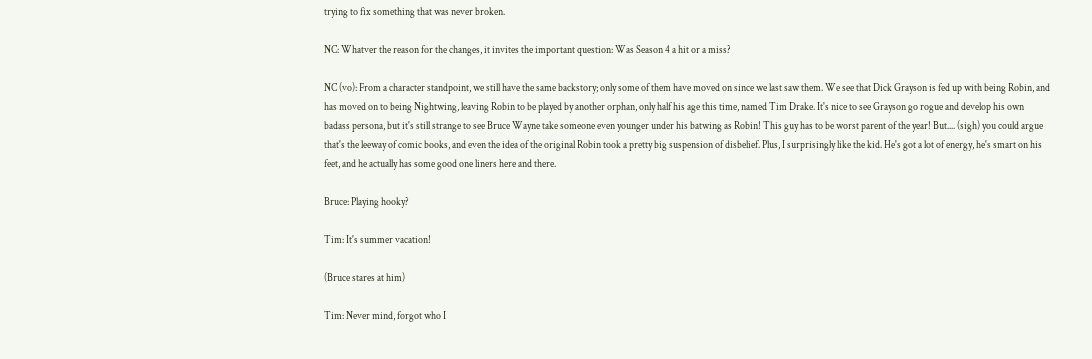trying to fix something that was never broken.

NC: Whatver the reason for the changes, it invites the important question: Was Season 4 a hit or a miss?

NC (vo): From a character standpoint, we still have the same backstory; only some of them have moved on since we last saw them. We see that Dick Grayson is fed up with being Robin, and has moved on to being Nightwing, leaving Robin to be played by another orphan, only half his age this time, named Tim Drake. It's nice to see Grayson go rogue and develop his own badass persona, but it's still strange to see Bruce Wayne take someone even younger under his batwing as Robin! This guy has to be worst parent of the year! But.... (sigh) you could argue that's the leeway of comic books, and even the idea of the original Robin took a pretty big suspension of disbelief. Plus, I surprisingly like the kid. He's got a lot of energy, he's smart on his feet, and he actually has some good one liners here and there.

Bruce: Playing hooky?

Tim: It's summer vacation!

(Bruce stares at him)

Tim: Never mind, forgot who I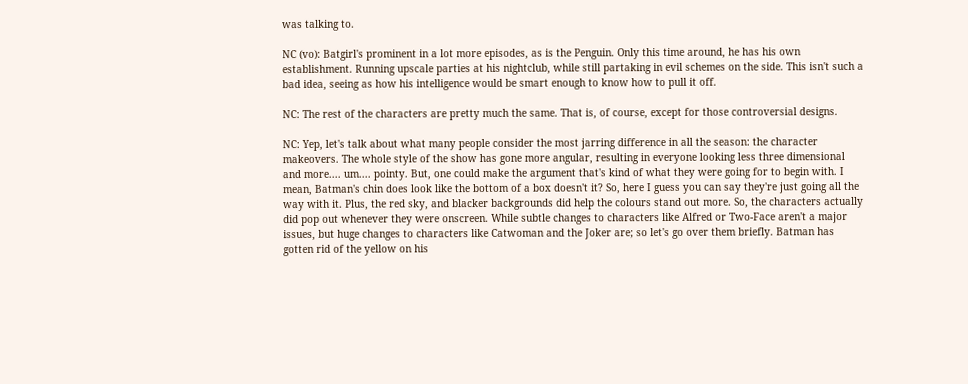was talking to.

NC (vo): Batgirl's prominent in a lot more episodes, as is the Penguin. Only this time around, he has his own establishment. Running upscale parties at his nightclub, while still partaking in evil schemes on the side. This isn't such a bad idea, seeing as how his intelligence would be smart enough to know how to pull it off.

NC: The rest of the characters are pretty much the same. That is, of course, except for those controversial designs.

NC: Yep, let's talk about what many people consider the most jarring difference in all the season: the character makeovers. The whole style of the show has gone more angular, resulting in everyone looking less three dimensional and more.... um.... pointy. But, one could make the argument that's kind of what they were going for to begin with. I mean, Batman's chin does look like the bottom of a box doesn't it? So, here I guess you can say they're just going all the way with it. Plus, the red sky, and blacker backgrounds did help the colours stand out more. So, the characters actually did pop out whenever they were onscreen. While subtle changes to characters like Alfred or Two-Face aren't a major issues, but huge changes to characters like Catwoman and the Joker are; so let's go over them briefly. Batman has gotten rid of the yellow on his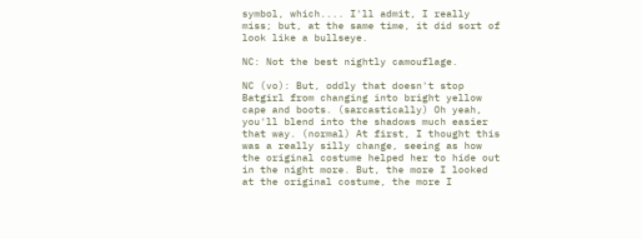symbol, which.... I'll admit, I really miss; but, at the same time, it did sort of look like a bullseye.

NC: Not the best nightly camouflage.

NC (vo): But, oddly that doesn't stop Batgirl from changing into bright yellow cape and boots. (sarcastically) Oh yeah, you'll blend into the shadows much easier that way. (normal) At first, I thought this was a really silly change, seeing as how the original costume helped her to hide out in the night more. But, the more I looked at the original costume, the more I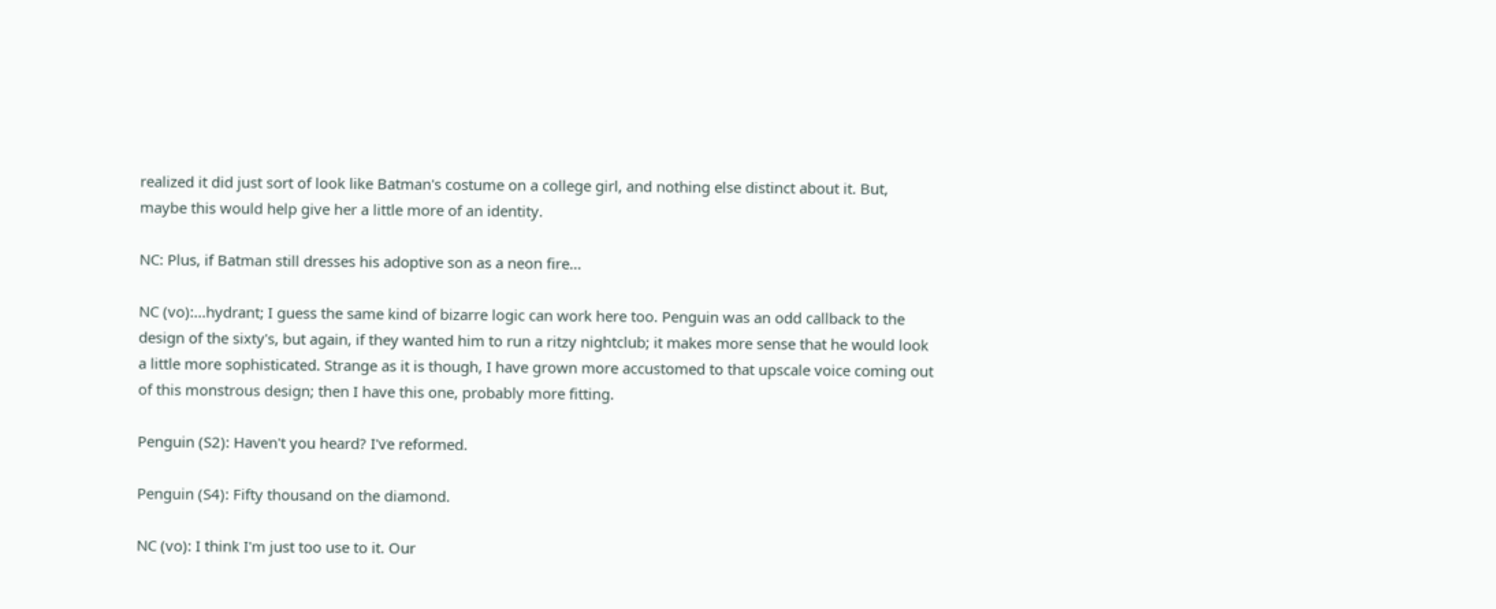realized it did just sort of look like Batman's costume on a college girl, and nothing else distinct about it. But, maybe this would help give her a little more of an identity.

NC: Plus, if Batman still dresses his adoptive son as a neon fire...

NC (vo):...hydrant; I guess the same kind of bizarre logic can work here too. Penguin was an odd callback to the design of the sixty's, but again, if they wanted him to run a ritzy nightclub; it makes more sense that he would look a little more sophisticated. Strange as it is though, I have grown more accustomed to that upscale voice coming out of this monstrous design; then I have this one, probably more fitting.

Penguin (S2): Haven't you heard? I've reformed.

Penguin (S4): Fifty thousand on the diamond.

NC (vo): I think I'm just too use to it. Our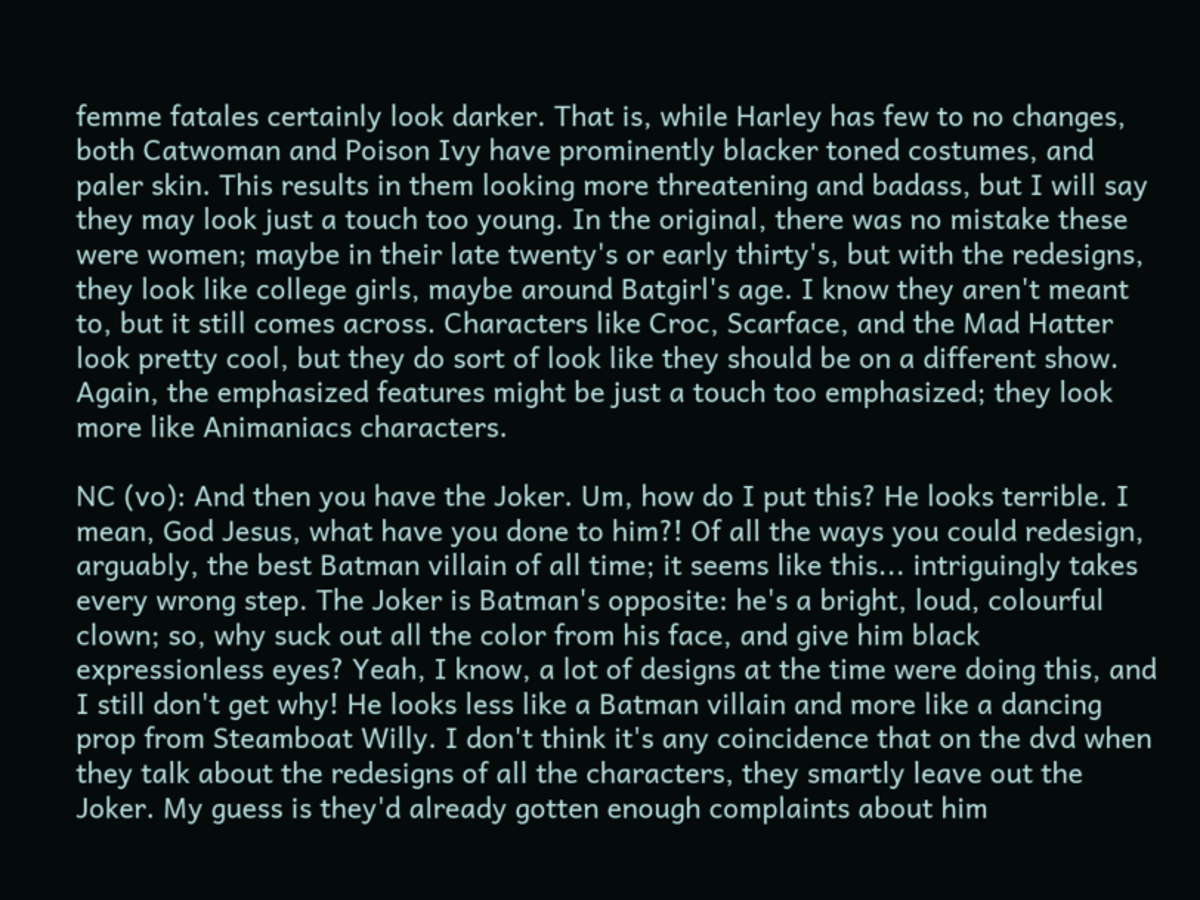femme fatales certainly look darker. That is, while Harley has few to no changes, both Catwoman and Poison Ivy have prominently blacker toned costumes, and paler skin. This results in them looking more threatening and badass, but I will say they may look just a touch too young. In the original, there was no mistake these were women; maybe in their late twenty's or early thirty's, but with the redesigns, they look like college girls, maybe around Batgirl's age. I know they aren't meant to, but it still comes across. Characters like Croc, Scarface, and the Mad Hatter look pretty cool, but they do sort of look like they should be on a different show. Again, the emphasized features might be just a touch too emphasized; they look more like Animaniacs characters.

NC (vo): And then you have the Joker. Um, how do I put this? He looks terrible. I mean, God Jesus, what have you done to him?! Of all the ways you could redesign, arguably, the best Batman villain of all time; it seems like this... intriguingly takes every wrong step. The Joker is Batman's opposite: he's a bright, loud, colourful clown; so, why suck out all the color from his face, and give him black expressionless eyes? Yeah, I know, a lot of designs at the time were doing this, and I still don't get why! He looks less like a Batman villain and more like a dancing prop from Steamboat Willy. I don't think it's any coincidence that on the dvd when they talk about the redesigns of all the characters, they smartly leave out the Joker. My guess is they'd already gotten enough complaints about him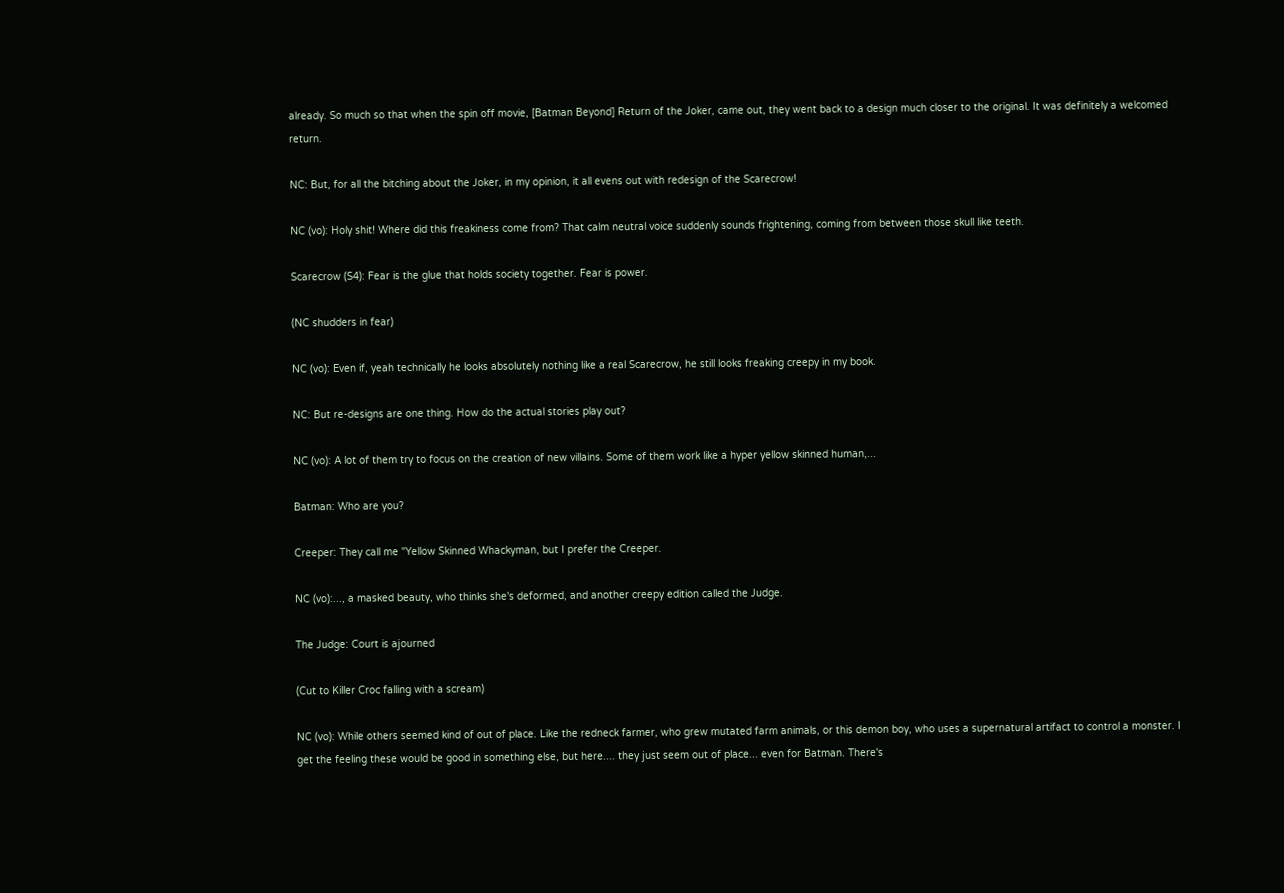already. So much so that when the spin off movie, [Batman Beyond] Return of the Joker, came out, they went back to a design much closer to the original. It was definitely a welcomed return.

NC: But, for all the bitching about the Joker, in my opinion, it all evens out with redesign of the Scarecrow!

NC (vo): Holy shit! Where did this freakiness come from? That calm neutral voice suddenly sounds frightening, coming from between those skull like teeth.

Scarecrow (S4): Fear is the glue that holds society together. Fear is power.

(NC shudders in fear)

NC (vo): Even if, yeah technically he looks absolutely nothing like a real Scarecrow, he still looks freaking creepy in my book.

NC: But re-designs are one thing. How do the actual stories play out?

NC (vo): A lot of them try to focus on the creation of new villains. Some of them work like a hyper yellow skinned human,...

Batman: Who are you?

Creeper: They call me "Yellow Skinned Whackyman, but I prefer the Creeper.

NC (vo):..., a masked beauty, who thinks she's deformed, and another creepy edition called the Judge.

The Judge: Court is ajourned

(Cut to Killer Croc falling with a scream)

NC (vo): While others seemed kind of out of place. Like the redneck farmer, who grew mutated farm animals, or this demon boy, who uses a supernatural artifact to control a monster. I get the feeling these would be good in something else, but here.... they just seem out of place... even for Batman. There's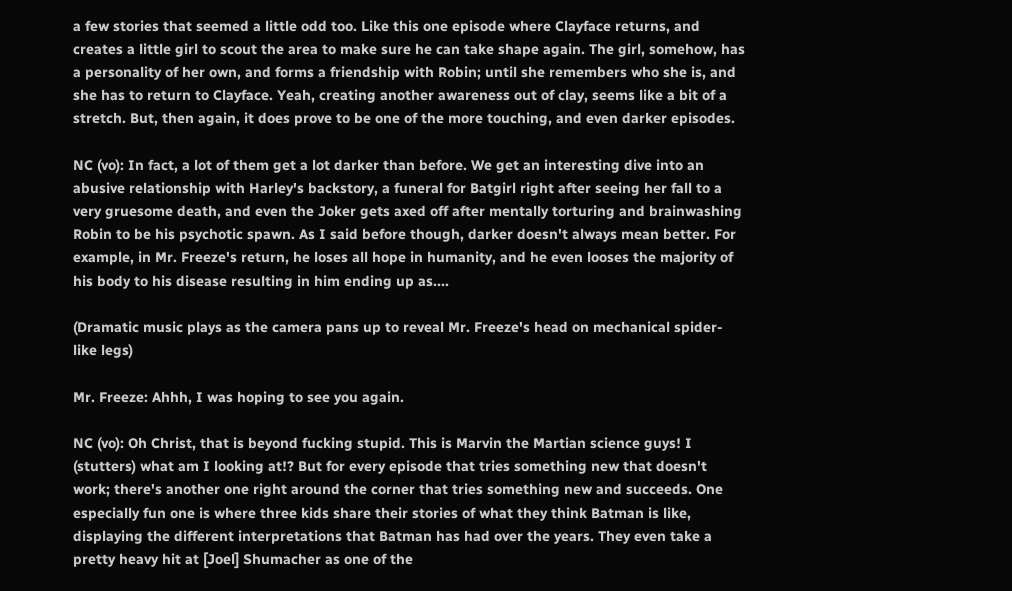a few stories that seemed a little odd too. Like this one episode where Clayface returns, and creates a little girl to scout the area to make sure he can take shape again. The girl, somehow, has a personality of her own, and forms a friendship with Robin; until she remembers who she is, and she has to return to Clayface. Yeah, creating another awareness out of clay, seems like a bit of a stretch. But, then again, it does prove to be one of the more touching, and even darker episodes.

NC (vo): In fact, a lot of them get a lot darker than before. We get an interesting dive into an abusive relationship with Harley's backstory, a funeral for Batgirl right after seeing her fall to a very gruesome death, and even the Joker gets axed off after mentally torturing and brainwashing Robin to be his psychotic spawn. As I said before though, darker doesn't always mean better. For example, in Mr. Freeze's return, he loses all hope in humanity, and he even looses the majority of his body to his disease resulting in him ending up as....

(Dramatic music plays as the camera pans up to reveal Mr. Freeze's head on mechanical spider-like legs)

Mr. Freeze: Ahhh, I was hoping to see you again.

NC (vo): Oh Christ, that is beyond fucking stupid. This is Marvin the Martian science guys! I (stutters) what am I looking at!? But for every episode that tries something new that doesn't work; there's another one right around the corner that tries something new and succeeds. One especially fun one is where three kids share their stories of what they think Batman is like, displaying the different interpretations that Batman has had over the years. They even take a pretty heavy hit at [Joel] Shumacher as one of the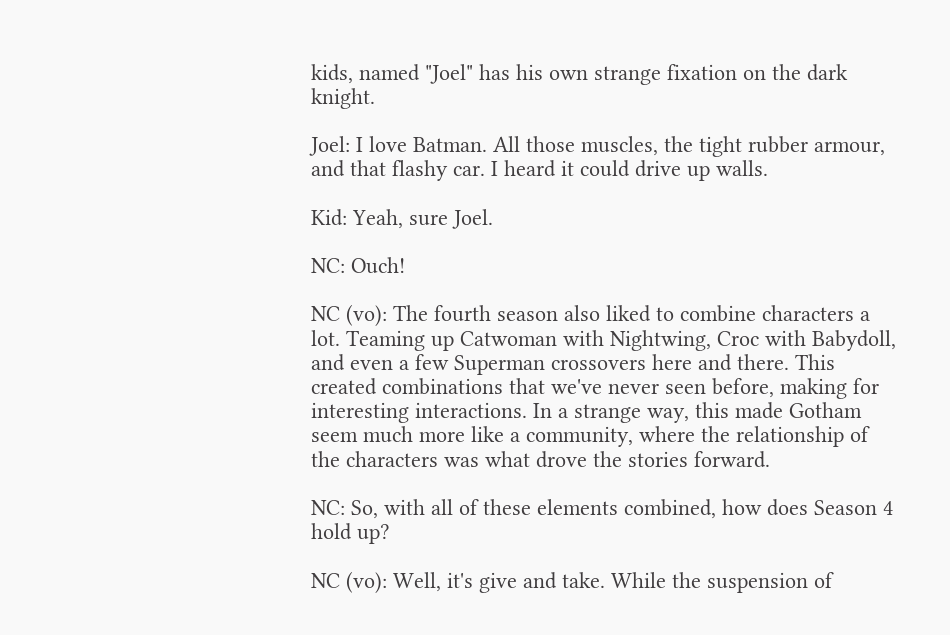kids, named "Joel" has his own strange fixation on the dark knight.

Joel: I love Batman. All those muscles, the tight rubber armour, and that flashy car. I heard it could drive up walls.

Kid: Yeah, sure Joel.

NC: Ouch!

NC (vo): The fourth season also liked to combine characters a lot. Teaming up Catwoman with Nightwing, Croc with Babydoll, and even a few Superman crossovers here and there. This created combinations that we've never seen before, making for interesting interactions. In a strange way, this made Gotham seem much more like a community, where the relationship of the characters was what drove the stories forward.

NC: So, with all of these elements combined, how does Season 4 hold up?

NC (vo): Well, it's give and take. While the suspension of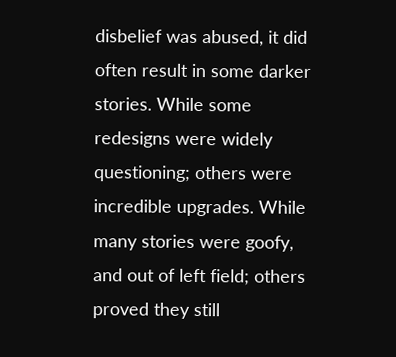disbelief was abused, it did often result in some darker stories. While some redesigns were widely questioning; others were incredible upgrades. While many stories were goofy, and out of left field; others proved they still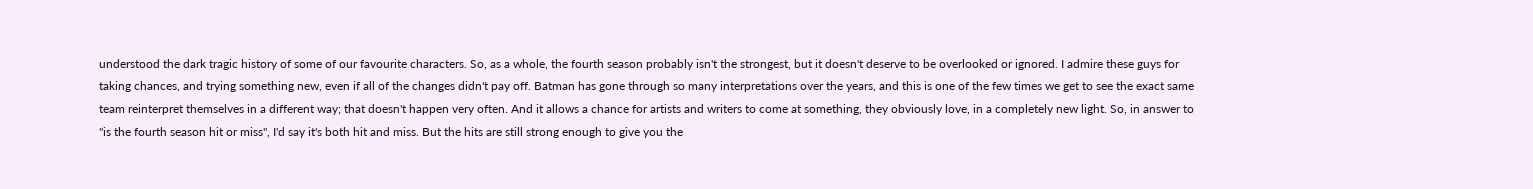understood the dark tragic history of some of our favourite characters. So, as a whole, the fourth season probably isn't the strongest, but it doesn't deserve to be overlooked or ignored. I admire these guys for taking chances, and trying something new, even if all of the changes didn't pay off. Batman has gone through so many interpretations over the years, and this is one of the few times we get to see the exact same team reinterpret themselves in a different way; that doesn't happen very often. And it allows a chance for artists and writers to come at something, they obviously love, in a completely new light. So, in answer to "is the fourth season hit or miss", I'd say it's both hit and miss. But the hits are still strong enough to give you the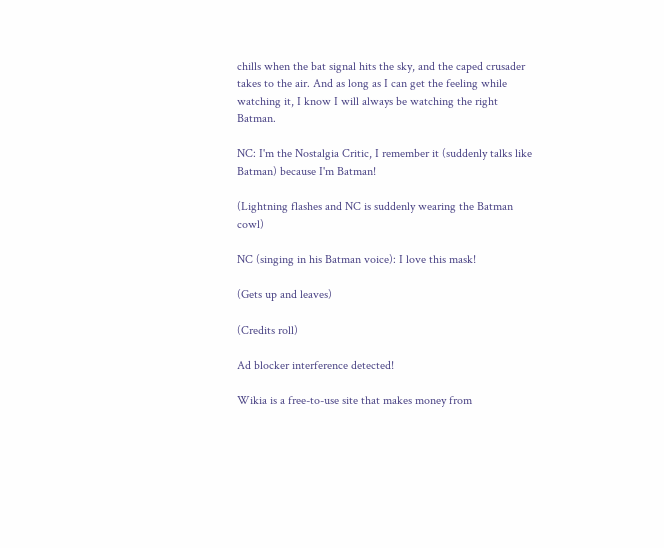chills when the bat signal hits the sky, and the caped crusader takes to the air. And as long as I can get the feeling while watching it, I know I will always be watching the right Batman.

NC: I'm the Nostalgia Critic, I remember it (suddenly talks like Batman) because I'm Batman!

(Lightning flashes and NC is suddenly wearing the Batman cowl)

NC (singing in his Batman voice): I love this mask!

(Gets up and leaves)

(Credits roll)

Ad blocker interference detected!

Wikia is a free-to-use site that makes money from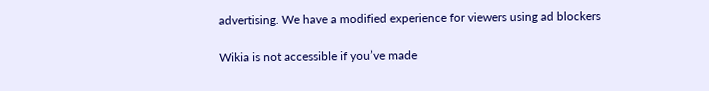advertising. We have a modified experience for viewers using ad blockers

Wikia is not accessible if you’ve made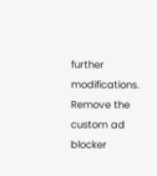further modifications. Remove the custom ad blocker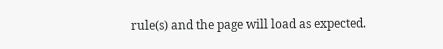rule(s) and the page will load as expected.